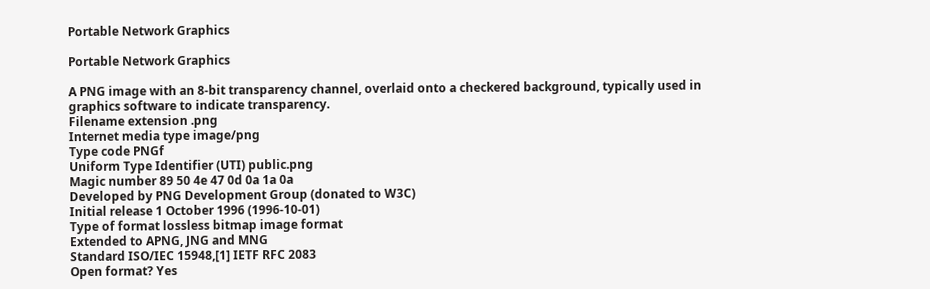Portable Network Graphics

Portable Network Graphics

A PNG image with an 8-bit transparency channel, overlaid onto a checkered background, typically used in graphics software to indicate transparency.
Filename extension .png
Internet media type image/png
Type code PNGf
Uniform Type Identifier (UTI) public.png
Magic number 89 50 4e 47 0d 0a 1a 0a
Developed by PNG Development Group (donated to W3C)
Initial release 1 October 1996 (1996-10-01)
Type of format lossless bitmap image format
Extended to APNG, JNG and MNG
Standard ISO/IEC 15948,[1] IETF RFC 2083
Open format? Yes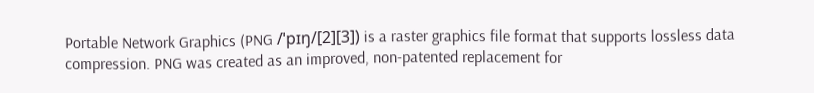Portable Network Graphics (PNG /ˈpɪŋ/[2][3]) is a raster graphics file format that supports lossless data compression. PNG was created as an improved, non-patented replacement for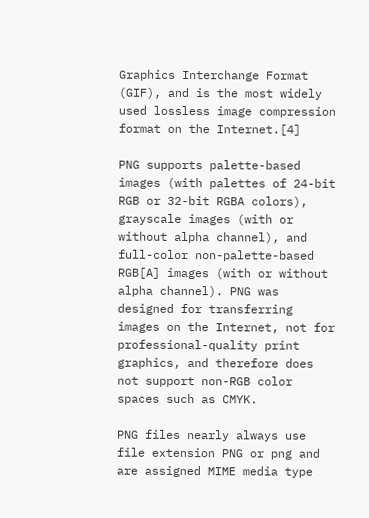Graphics Interchange Format (GIF), and is the most widely used lossless image compression format on the Internet.[4]

PNG supports palette-based images (with palettes of 24-bit RGB or 32-bit RGBA colors), grayscale images (with or without alpha channel), and full-color non-palette-based RGB[A] images (with or without alpha channel). PNG was designed for transferring images on the Internet, not for professional-quality print graphics, and therefore does not support non-RGB color spaces such as CMYK.

PNG files nearly always use file extension PNG or png and are assigned MIME media type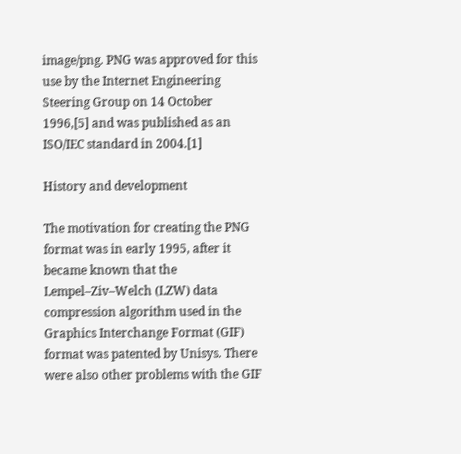image/png. PNG was approved for this use by the Internet Engineering Steering Group on 14 October 1996,[5] and was published as an ISO/IEC standard in 2004.[1]

History and development

The motivation for creating the PNG format was in early 1995, after it became known that the Lempel–Ziv–Welch (LZW) data compression algorithm used in the Graphics Interchange Format (GIF) format was patented by Unisys. There were also other problems with the GIF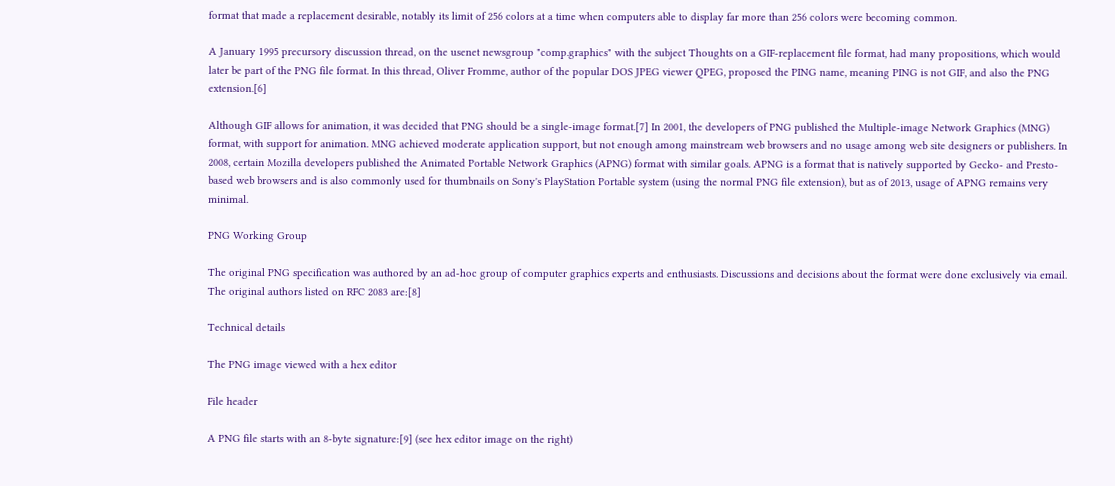format that made a replacement desirable, notably its limit of 256 colors at a time when computers able to display far more than 256 colors were becoming common.

A January 1995 precursory discussion thread, on the usenet newsgroup "comp.graphics" with the subject Thoughts on a GIF-replacement file format, had many propositions, which would later be part of the PNG file format. In this thread, Oliver Fromme, author of the popular DOS JPEG viewer QPEG, proposed the PING name, meaning PING is not GIF, and also the PNG extension.[6]

Although GIF allows for animation, it was decided that PNG should be a single-image format.[7] In 2001, the developers of PNG published the Multiple-image Network Graphics (MNG) format, with support for animation. MNG achieved moderate application support, but not enough among mainstream web browsers and no usage among web site designers or publishers. In 2008, certain Mozilla developers published the Animated Portable Network Graphics (APNG) format with similar goals. APNG is a format that is natively supported by Gecko- and Presto-based web browsers and is also commonly used for thumbnails on Sony's PlayStation Portable system (using the normal PNG file extension), but as of 2013, usage of APNG remains very minimal.

PNG Working Group

The original PNG specification was authored by an ad-hoc group of computer graphics experts and enthusiasts. Discussions and decisions about the format were done exclusively via email. The original authors listed on RFC 2083 are:[8]

Technical details

The PNG image viewed with a hex editor

File header

A PNG file starts with an 8-byte signature:[9] (see hex editor image on the right)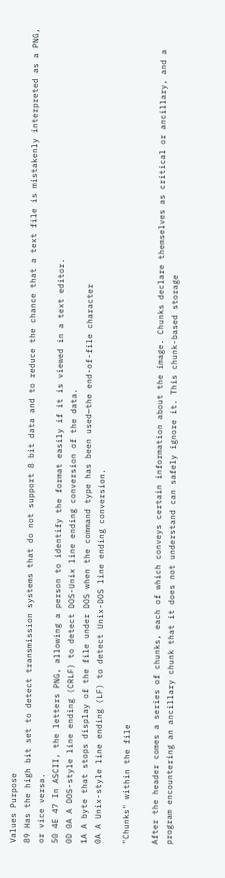Values Purpose
89 Has the high bit set to detect transmission systems that do not support 8 bit data and to reduce the chance that a text file is mistakenly interpreted as a PNG, or vice versa.
50 4E 47 In ASCII, the letters PNG, allowing a person to identify the format easily if it is viewed in a text editor.
0D 0A A DOS-style line ending (CRLF) to detect DOS-Unix line ending conversion of the data.
1A A byte that stops display of the file under DOS when the command type has been used—the end-of-file character
0A A Unix-style line ending (LF) to detect Unix-DOS line ending conversion.

"Chunks" within the file

After the header comes a series of chunks, each of which conveys certain information about the image. Chunks declare themselves as critical or ancillary, and a program encountering an ancillary chunk that it does not understand can safely ignore it. This chunk-based storage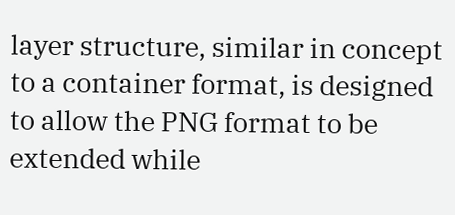layer structure, similar in concept to a container format, is designed to allow the PNG format to be extended while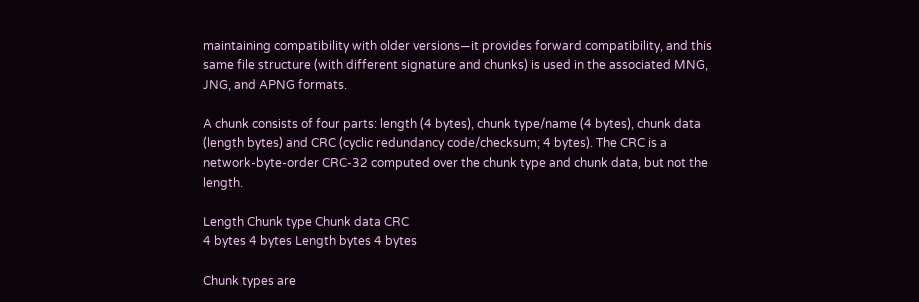maintaining compatibility with older versions—it provides forward compatibility, and this same file structure (with different signature and chunks) is used in the associated MNG, JNG, and APNG formats.

A chunk consists of four parts: length (4 bytes), chunk type/name (4 bytes), chunk data (length bytes) and CRC (cyclic redundancy code/checksum; 4 bytes). The CRC is a network-byte-order CRC-32 computed over the chunk type and chunk data, but not the length.

Length Chunk type Chunk data CRC
4 bytes 4 bytes Length bytes 4 bytes

Chunk types are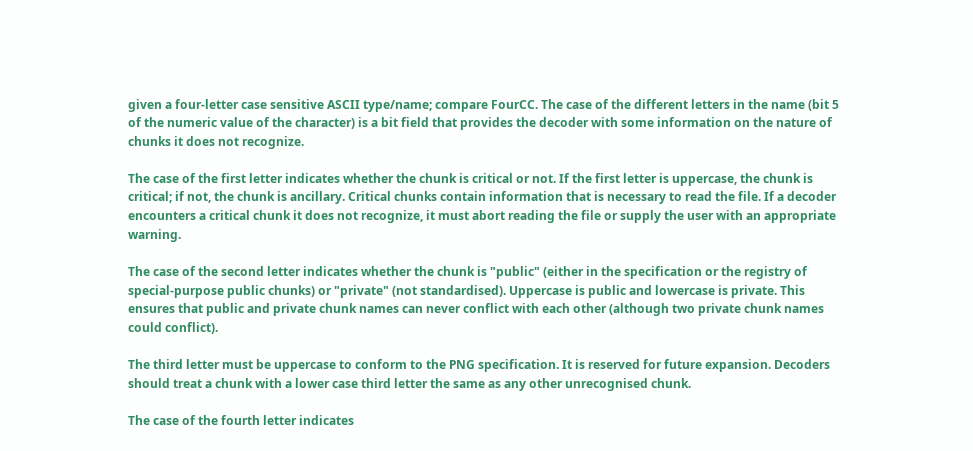given a four-letter case sensitive ASCII type/name; compare FourCC. The case of the different letters in the name (bit 5 of the numeric value of the character) is a bit field that provides the decoder with some information on the nature of chunks it does not recognize.

The case of the first letter indicates whether the chunk is critical or not. If the first letter is uppercase, the chunk is critical; if not, the chunk is ancillary. Critical chunks contain information that is necessary to read the file. If a decoder encounters a critical chunk it does not recognize, it must abort reading the file or supply the user with an appropriate warning.

The case of the second letter indicates whether the chunk is "public" (either in the specification or the registry of special-purpose public chunks) or "private" (not standardised). Uppercase is public and lowercase is private. This ensures that public and private chunk names can never conflict with each other (although two private chunk names could conflict).

The third letter must be uppercase to conform to the PNG specification. It is reserved for future expansion. Decoders should treat a chunk with a lower case third letter the same as any other unrecognised chunk.

The case of the fourth letter indicates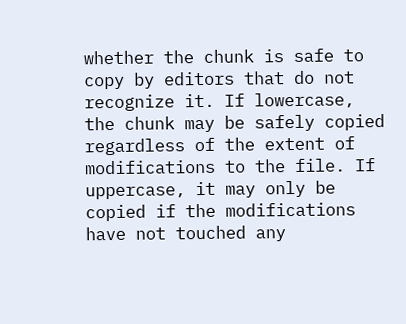whether the chunk is safe to copy by editors that do not recognize it. If lowercase, the chunk may be safely copied regardless of the extent of modifications to the file. If uppercase, it may only be copied if the modifications have not touched any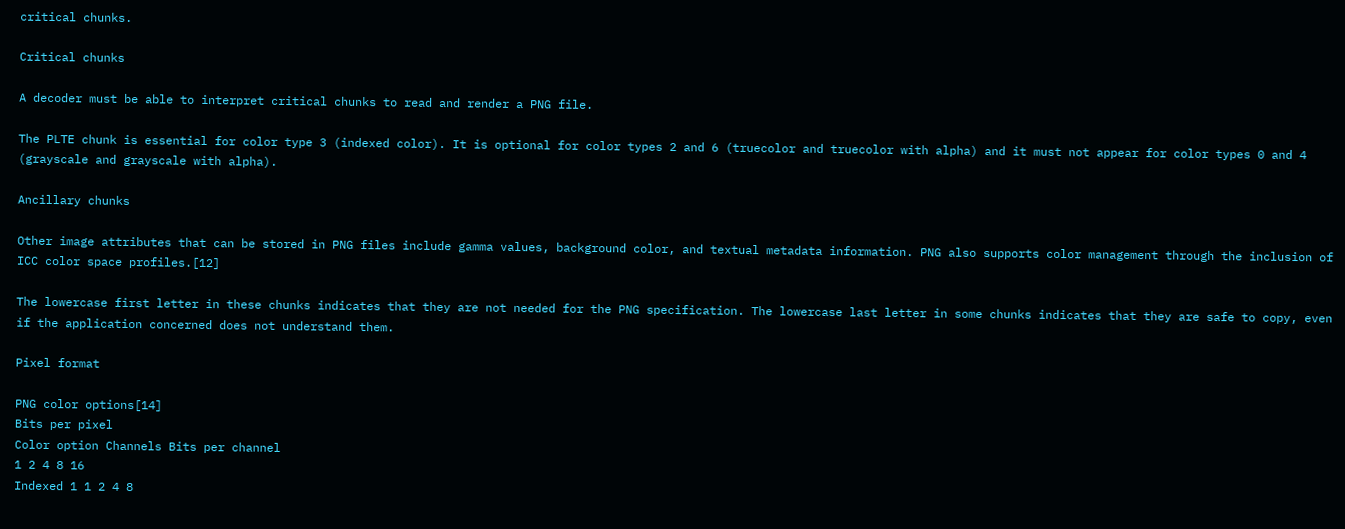critical chunks.

Critical chunks

A decoder must be able to interpret critical chunks to read and render a PNG file.

The PLTE chunk is essential for color type 3 (indexed color). It is optional for color types 2 and 6 (truecolor and truecolor with alpha) and it must not appear for color types 0 and 4 (grayscale and grayscale with alpha).

Ancillary chunks

Other image attributes that can be stored in PNG files include gamma values, background color, and textual metadata information. PNG also supports color management through the inclusion of ICC color space profiles.[12]

The lowercase first letter in these chunks indicates that they are not needed for the PNG specification. The lowercase last letter in some chunks indicates that they are safe to copy, even if the application concerned does not understand them.

Pixel format

PNG color options[14]
Bits per pixel
Color option Channels Bits per channel
1 2 4 8 16
Indexed 1 1 2 4 8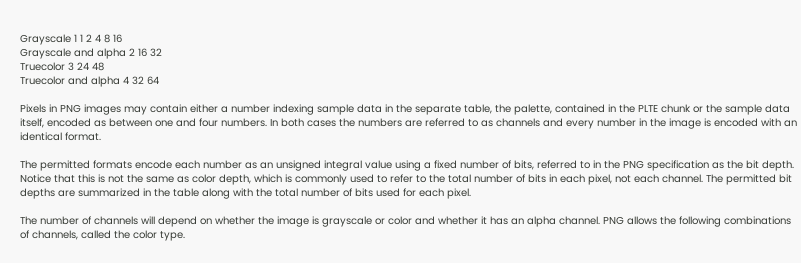Grayscale 1 1 2 4 8 16
Grayscale and alpha 2 16 32
Truecolor 3 24 48
Truecolor and alpha 4 32 64

Pixels in PNG images may contain either a number indexing sample data in the separate table, the palette, contained in the PLTE chunk or the sample data itself, encoded as between one and four numbers. In both cases the numbers are referred to as channels and every number in the image is encoded with an identical format.

The permitted formats encode each number as an unsigned integral value using a fixed number of bits, referred to in the PNG specification as the bit depth. Notice that this is not the same as color depth, which is commonly used to refer to the total number of bits in each pixel, not each channel. The permitted bit depths are summarized in the table along with the total number of bits used for each pixel.

The number of channels will depend on whether the image is grayscale or color and whether it has an alpha channel. PNG allows the following combinations of channels, called the color type.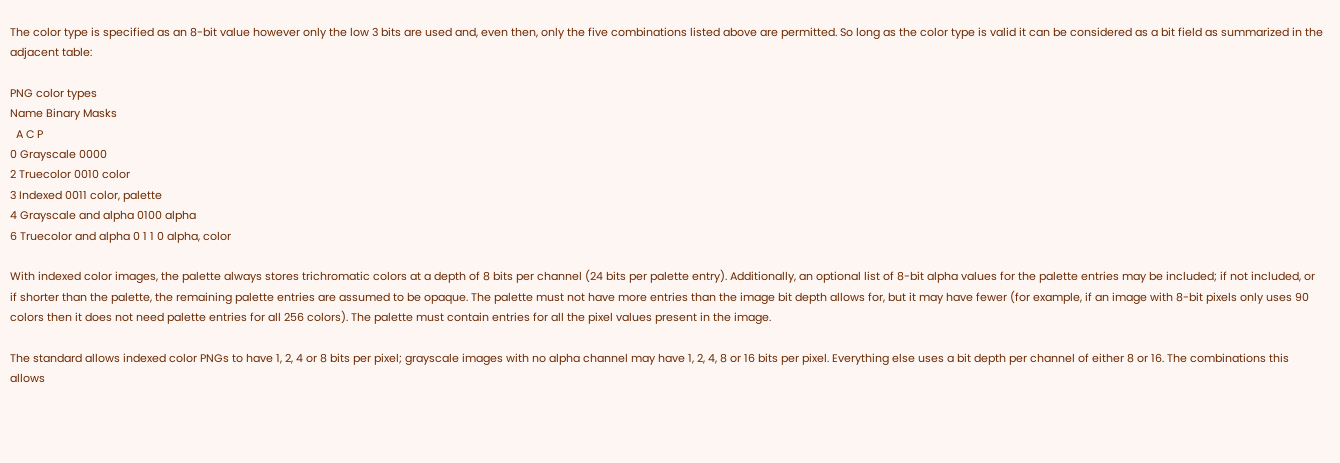The color type is specified as an 8-bit value however only the low 3 bits are used and, even then, only the five combinations listed above are permitted. So long as the color type is valid it can be considered as a bit field as summarized in the adjacent table:

PNG color types
Name Binary Masks
  A C P
0 Grayscale 0000
2 Truecolor 0010 color
3 Indexed 0011 color, palette
4 Grayscale and alpha 0100 alpha
6 Truecolor and alpha 0 1 1 0 alpha, color

With indexed color images, the palette always stores trichromatic colors at a depth of 8 bits per channel (24 bits per palette entry). Additionally, an optional list of 8-bit alpha values for the palette entries may be included; if not included, or if shorter than the palette, the remaining palette entries are assumed to be opaque. The palette must not have more entries than the image bit depth allows for, but it may have fewer (for example, if an image with 8-bit pixels only uses 90 colors then it does not need palette entries for all 256 colors). The palette must contain entries for all the pixel values present in the image.

The standard allows indexed color PNGs to have 1, 2, 4 or 8 bits per pixel; grayscale images with no alpha channel may have 1, 2, 4, 8 or 16 bits per pixel. Everything else uses a bit depth per channel of either 8 or 16. The combinations this allows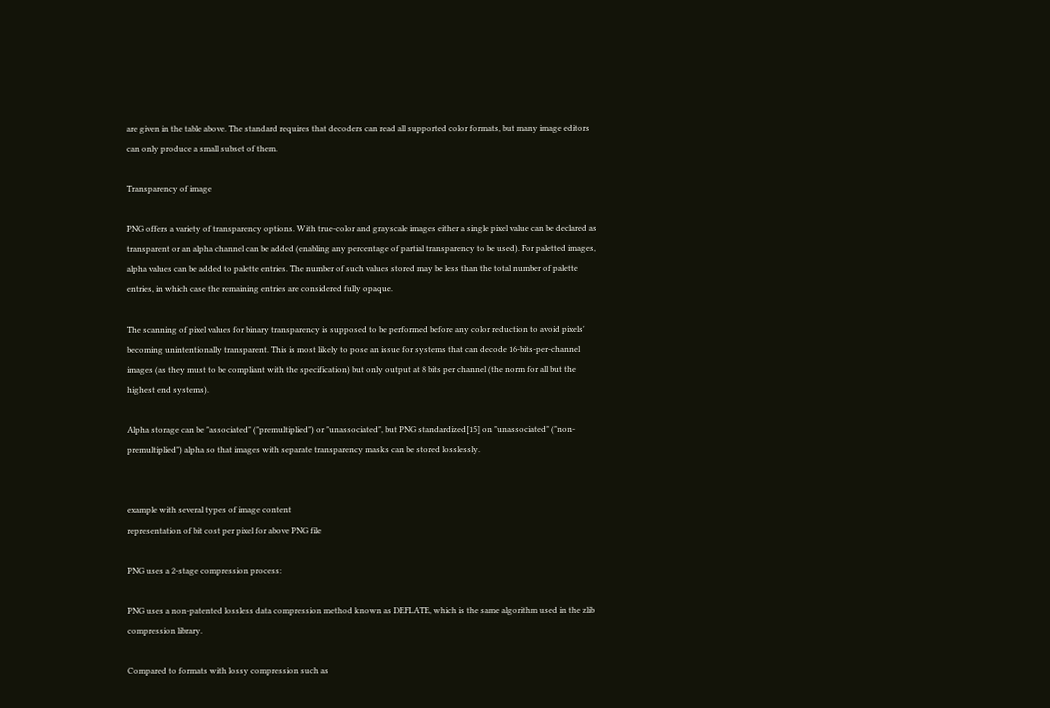are given in the table above. The standard requires that decoders can read all supported color formats, but many image editors can only produce a small subset of them.

Transparency of image

PNG offers a variety of transparency options. With true-color and grayscale images either a single pixel value can be declared as transparent or an alpha channel can be added (enabling any percentage of partial transparency to be used). For paletted images, alpha values can be added to palette entries. The number of such values stored may be less than the total number of palette entries, in which case the remaining entries are considered fully opaque.

The scanning of pixel values for binary transparency is supposed to be performed before any color reduction to avoid pixels' becoming unintentionally transparent. This is most likely to pose an issue for systems that can decode 16-bits-per-channel images (as they must to be compliant with the specification) but only output at 8 bits per channel (the norm for all but the highest end systems).

Alpha storage can be "associated" ("premultiplied") or "unassociated", but PNG standardized[15] on "unassociated" ("non-premultiplied") alpha so that images with separate transparency masks can be stored losslessly.


example with several types of image content
representation of bit cost per pixel for above PNG file

PNG uses a 2-stage compression process:

PNG uses a non-patented lossless data compression method known as DEFLATE, which is the same algorithm used in the zlib compression library.

Compared to formats with lossy compression such as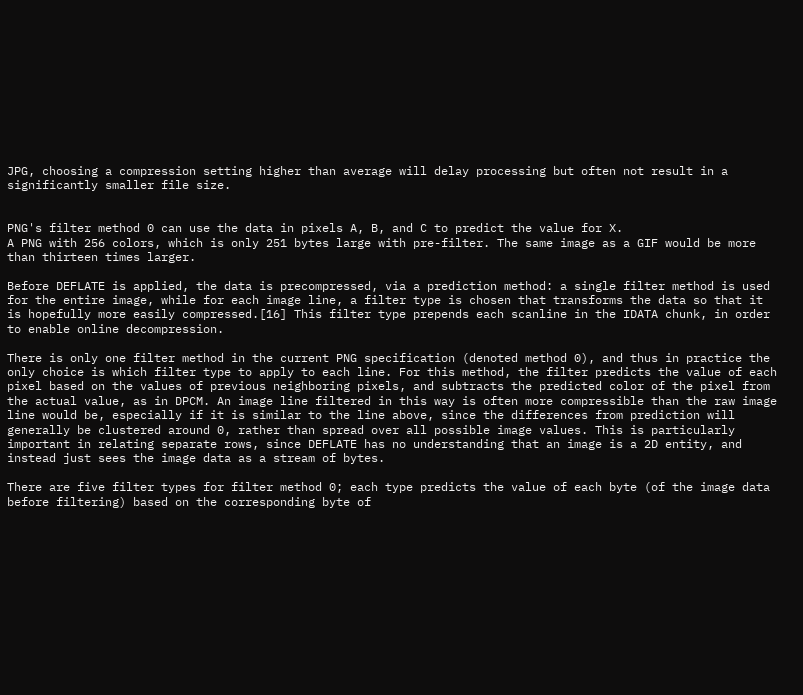JPG, choosing a compression setting higher than average will delay processing but often not result in a significantly smaller file size.


PNG's filter method 0 can use the data in pixels A, B, and C to predict the value for X.
A PNG with 256 colors, which is only 251 bytes large with pre-filter. The same image as a GIF would be more than thirteen times larger.

Before DEFLATE is applied, the data is precompressed, via a prediction method: a single filter method is used for the entire image, while for each image line, a filter type is chosen that transforms the data so that it is hopefully more easily compressed.[16] This filter type prepends each scanline in the IDATA chunk, in order to enable online decompression.

There is only one filter method in the current PNG specification (denoted method 0), and thus in practice the only choice is which filter type to apply to each line. For this method, the filter predicts the value of each pixel based on the values of previous neighboring pixels, and subtracts the predicted color of the pixel from the actual value, as in DPCM. An image line filtered in this way is often more compressible than the raw image line would be, especially if it is similar to the line above, since the differences from prediction will generally be clustered around 0, rather than spread over all possible image values. This is particularly important in relating separate rows, since DEFLATE has no understanding that an image is a 2D entity, and instead just sees the image data as a stream of bytes.

There are five filter types for filter method 0; each type predicts the value of each byte (of the image data before filtering) based on the corresponding byte of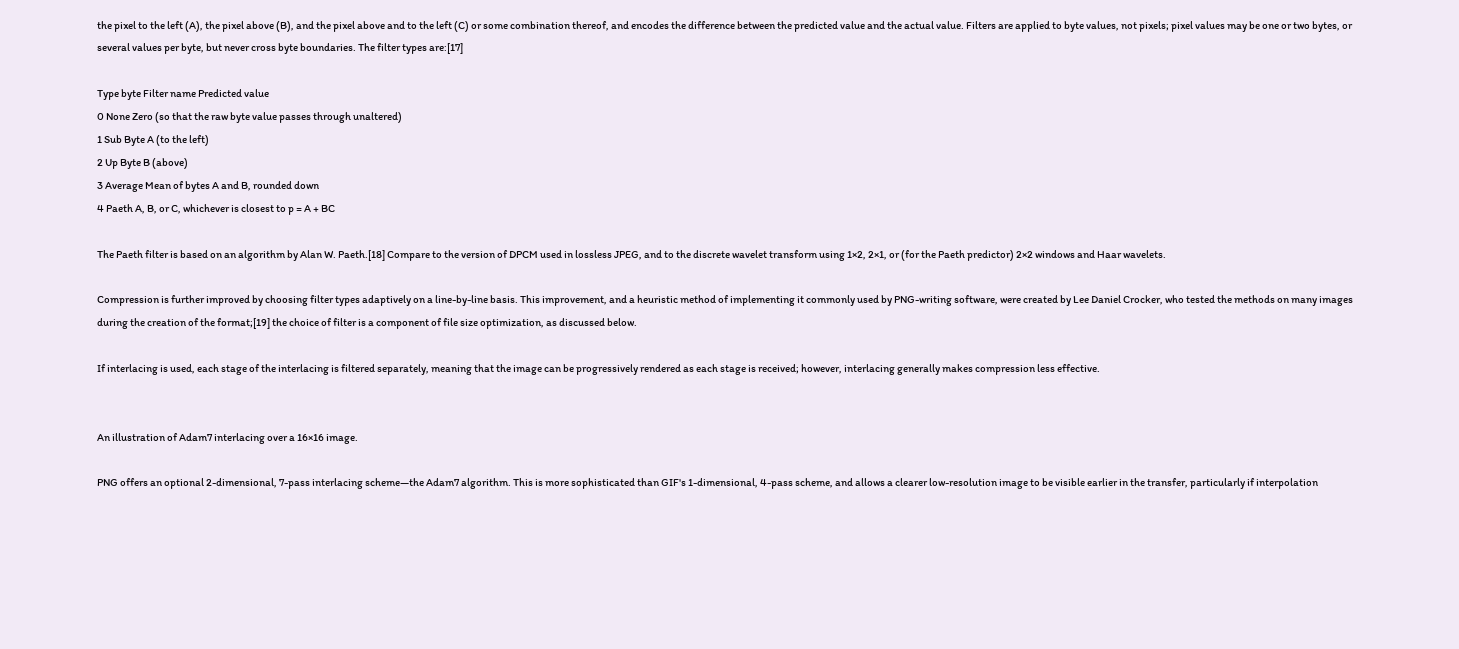the pixel to the left (A), the pixel above (B), and the pixel above and to the left (C) or some combination thereof, and encodes the difference between the predicted value and the actual value. Filters are applied to byte values, not pixels; pixel values may be one or two bytes, or several values per byte, but never cross byte boundaries. The filter types are:[17]

Type byte Filter name Predicted value
0 None Zero (so that the raw byte value passes through unaltered)
1 Sub Byte A (to the left)
2 Up Byte B (above)
3 Average Mean of bytes A and B, rounded down
4 Paeth A, B, or C, whichever is closest to p = A + BC

The Paeth filter is based on an algorithm by Alan W. Paeth.[18] Compare to the version of DPCM used in lossless JPEG, and to the discrete wavelet transform using 1×2, 2×1, or (for the Paeth predictor) 2×2 windows and Haar wavelets.

Compression is further improved by choosing filter types adaptively on a line-by-line basis. This improvement, and a heuristic method of implementing it commonly used by PNG-writing software, were created by Lee Daniel Crocker, who tested the methods on many images during the creation of the format;[19] the choice of filter is a component of file size optimization, as discussed below.

If interlacing is used, each stage of the interlacing is filtered separately, meaning that the image can be progressively rendered as each stage is received; however, interlacing generally makes compression less effective.


An illustration of Adam7 interlacing over a 16×16 image.

PNG offers an optional 2-dimensional, 7-pass interlacing scheme—the Adam7 algorithm. This is more sophisticated than GIF's 1-dimensional, 4-pass scheme, and allows a clearer low-resolution image to be visible earlier in the transfer, particularly if interpolation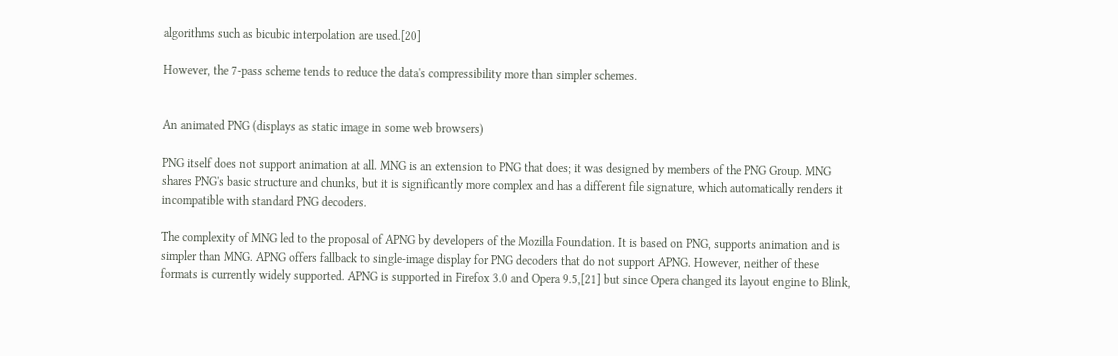algorithms such as bicubic interpolation are used.[20]

However, the 7-pass scheme tends to reduce the data's compressibility more than simpler schemes.


An animated PNG (displays as static image in some web browsers)

PNG itself does not support animation at all. MNG is an extension to PNG that does; it was designed by members of the PNG Group. MNG shares PNG's basic structure and chunks, but it is significantly more complex and has a different file signature, which automatically renders it incompatible with standard PNG decoders.

The complexity of MNG led to the proposal of APNG by developers of the Mozilla Foundation. It is based on PNG, supports animation and is simpler than MNG. APNG offers fallback to single-image display for PNG decoders that do not support APNG. However, neither of these formats is currently widely supported. APNG is supported in Firefox 3.0 and Opera 9.5,[21] but since Opera changed its layout engine to Blink,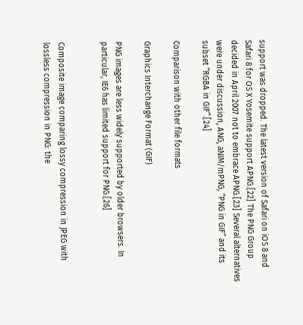support was dropped. The latest version of Safari on iOS 8 and Safari 8 for OS X Yosemite support APNG.[22] The PNG Group decided in April 2007 not to embrace APNG.[23] Several alternatives were under discussion, ANG, aNIM/mPNG, “PNG in GIF” and its subset “RGBA in GIF”.[24]

Comparison with other file formats

Graphics Interchange Format (GIF)

PNG images are less widely supported by older browsers. In particular, IE6 has limited support for PNG.[26]


Composite image comparing lossy compression in JPEG with lossless compression in PNG: the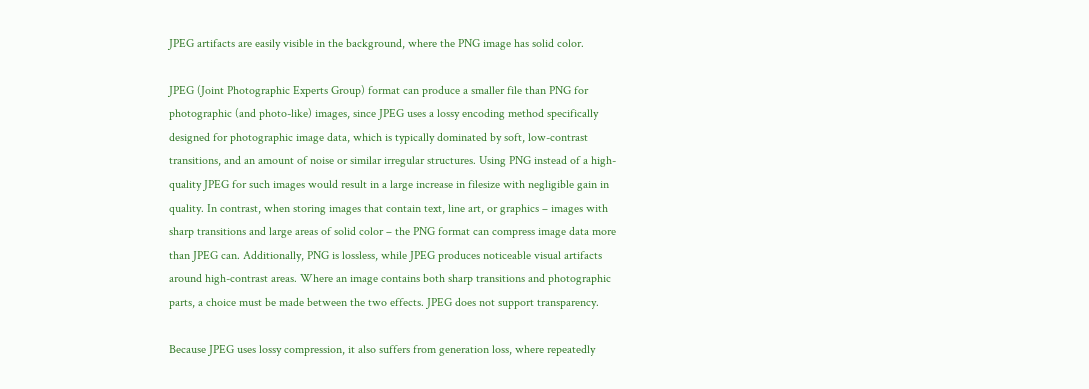JPEG artifacts are easily visible in the background, where the PNG image has solid color.

JPEG (Joint Photographic Experts Group) format can produce a smaller file than PNG for photographic (and photo-like) images, since JPEG uses a lossy encoding method specifically designed for photographic image data, which is typically dominated by soft, low-contrast transitions, and an amount of noise or similar irregular structures. Using PNG instead of a high-quality JPEG for such images would result in a large increase in filesize with negligible gain in quality. In contrast, when storing images that contain text, line art, or graphics – images with sharp transitions and large areas of solid color – the PNG format can compress image data more than JPEG can. Additionally, PNG is lossless, while JPEG produces noticeable visual artifacts around high-contrast areas. Where an image contains both sharp transitions and photographic parts, a choice must be made between the two effects. JPEG does not support transparency.

Because JPEG uses lossy compression, it also suffers from generation loss, where repeatedly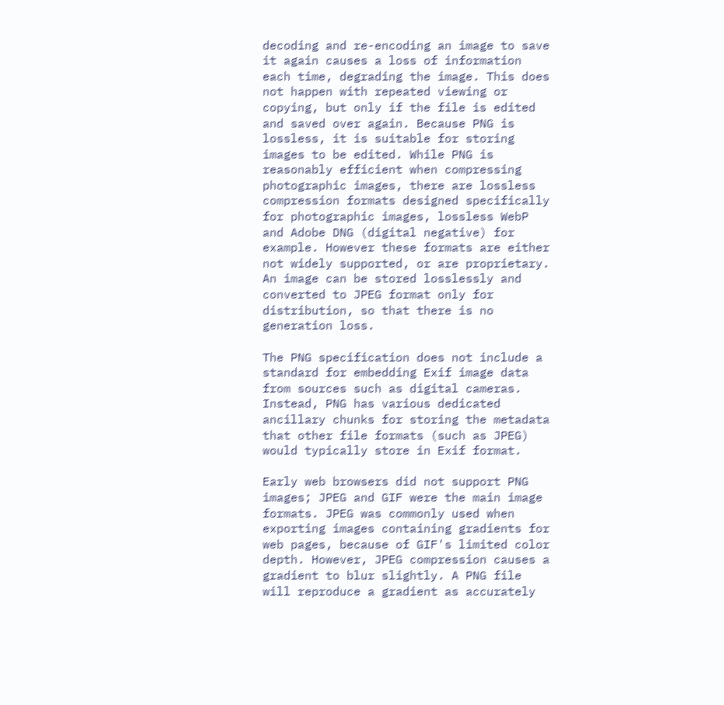decoding and re-encoding an image to save it again causes a loss of information each time, degrading the image. This does not happen with repeated viewing or copying, but only if the file is edited and saved over again. Because PNG is lossless, it is suitable for storing images to be edited. While PNG is reasonably efficient when compressing photographic images, there are lossless compression formats designed specifically for photographic images, lossless WebP and Adobe DNG (digital negative) for example. However these formats are either not widely supported, or are proprietary. An image can be stored losslessly and converted to JPEG format only for distribution, so that there is no generation loss.

The PNG specification does not include a standard for embedding Exif image data from sources such as digital cameras. Instead, PNG has various dedicated ancillary chunks for storing the metadata that other file formats (such as JPEG) would typically store in Exif format.

Early web browsers did not support PNG images; JPEG and GIF were the main image formats. JPEG was commonly used when exporting images containing gradients for web pages, because of GIF's limited color depth. However, JPEG compression causes a gradient to blur slightly. A PNG file will reproduce a gradient as accurately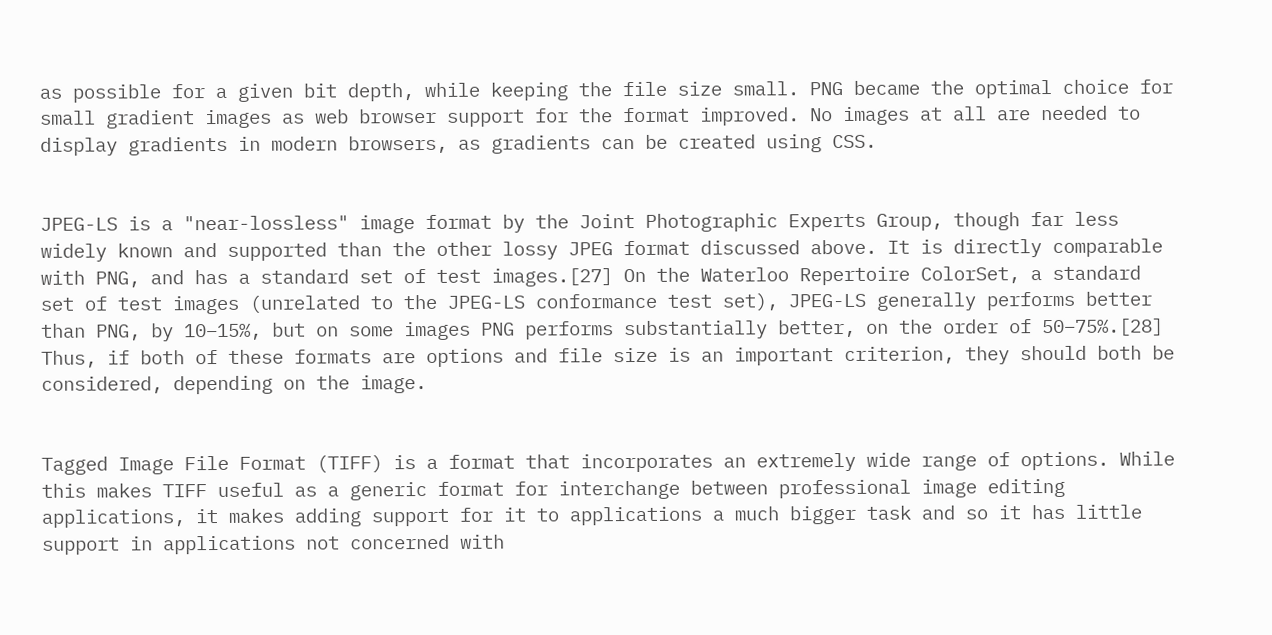as possible for a given bit depth, while keeping the file size small. PNG became the optimal choice for small gradient images as web browser support for the format improved. No images at all are needed to display gradients in modern browsers, as gradients can be created using CSS.


JPEG-LS is a "near-lossless" image format by the Joint Photographic Experts Group, though far less widely known and supported than the other lossy JPEG format discussed above. It is directly comparable with PNG, and has a standard set of test images.[27] On the Waterloo Repertoire ColorSet, a standard set of test images (unrelated to the JPEG-LS conformance test set), JPEG-LS generally performs better than PNG, by 10–15%, but on some images PNG performs substantially better, on the order of 50–75%.[28] Thus, if both of these formats are options and file size is an important criterion, they should both be considered, depending on the image.


Tagged Image File Format (TIFF) is a format that incorporates an extremely wide range of options. While this makes TIFF useful as a generic format for interchange between professional image editing applications, it makes adding support for it to applications a much bigger task and so it has little support in applications not concerned with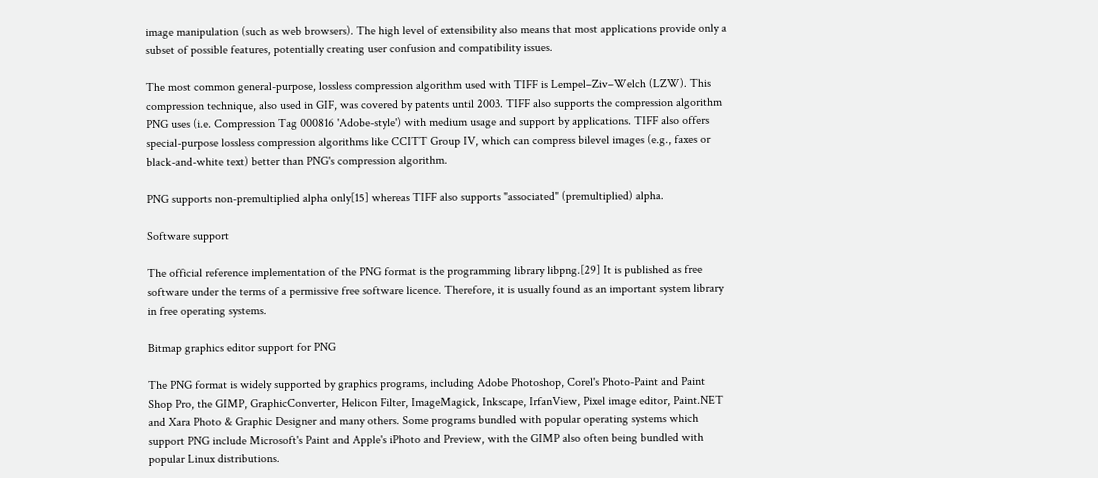image manipulation (such as web browsers). The high level of extensibility also means that most applications provide only a subset of possible features, potentially creating user confusion and compatibility issues.

The most common general-purpose, lossless compression algorithm used with TIFF is Lempel–Ziv–Welch (LZW). This compression technique, also used in GIF, was covered by patents until 2003. TIFF also supports the compression algorithm PNG uses (i.e. Compression Tag 000816 'Adobe-style') with medium usage and support by applications. TIFF also offers special-purpose lossless compression algorithms like CCITT Group IV, which can compress bilevel images (e.g., faxes or black-and-white text) better than PNG's compression algorithm.

PNG supports non-premultiplied alpha only[15] whereas TIFF also supports "associated" (premultiplied) alpha.

Software support

The official reference implementation of the PNG format is the programming library libpng.[29] It is published as free software under the terms of a permissive free software licence. Therefore, it is usually found as an important system library in free operating systems.

Bitmap graphics editor support for PNG

The PNG format is widely supported by graphics programs, including Adobe Photoshop, Corel's Photo-Paint and Paint Shop Pro, the GIMP, GraphicConverter, Helicon Filter, ImageMagick, Inkscape, IrfanView, Pixel image editor, Paint.NET and Xara Photo & Graphic Designer and many others. Some programs bundled with popular operating systems which support PNG include Microsoft's Paint and Apple's iPhoto and Preview, with the GIMP also often being bundled with popular Linux distributions.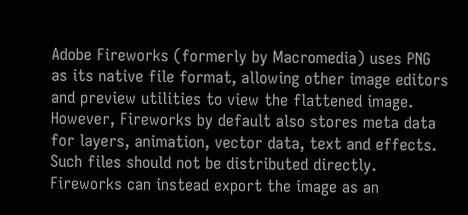Adobe Fireworks (formerly by Macromedia) uses PNG as its native file format, allowing other image editors and preview utilities to view the flattened image. However, Fireworks by default also stores meta data for layers, animation, vector data, text and effects. Such files should not be distributed directly. Fireworks can instead export the image as an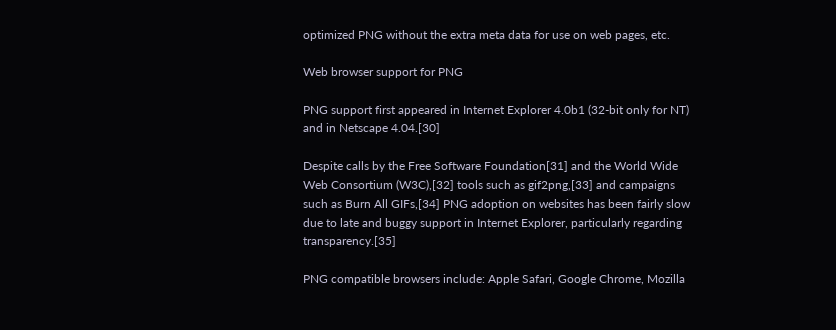optimized PNG without the extra meta data for use on web pages, etc.

Web browser support for PNG

PNG support first appeared in Internet Explorer 4.0b1 (32-bit only for NT) and in Netscape 4.04.[30]

Despite calls by the Free Software Foundation[31] and the World Wide Web Consortium (W3C),[32] tools such as gif2png,[33] and campaigns such as Burn All GIFs,[34] PNG adoption on websites has been fairly slow due to late and buggy support in Internet Explorer, particularly regarding transparency.[35]

PNG compatible browsers include: Apple Safari, Google Chrome, Mozilla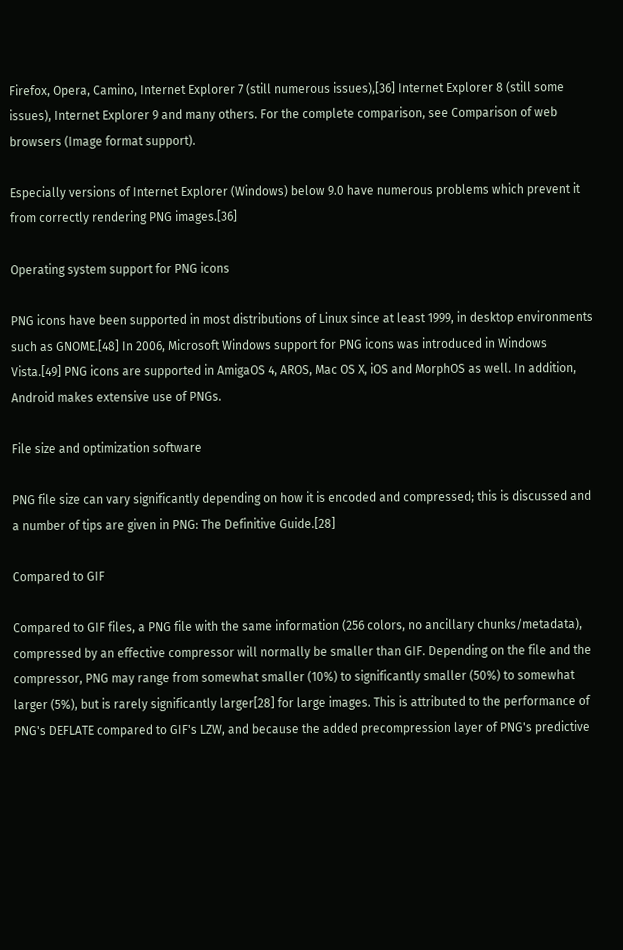Firefox, Opera, Camino, Internet Explorer 7 (still numerous issues),[36] Internet Explorer 8 (still some issues), Internet Explorer 9 and many others. For the complete comparison, see Comparison of web browsers (Image format support).

Especially versions of Internet Explorer (Windows) below 9.0 have numerous problems which prevent it from correctly rendering PNG images.[36]

Operating system support for PNG icons

PNG icons have been supported in most distributions of Linux since at least 1999, in desktop environments such as GNOME.[48] In 2006, Microsoft Windows support for PNG icons was introduced in Windows Vista.[49] PNG icons are supported in AmigaOS 4, AROS, Mac OS X, iOS and MorphOS as well. In addition, Android makes extensive use of PNGs.

File size and optimization software

PNG file size can vary significantly depending on how it is encoded and compressed; this is discussed and a number of tips are given in PNG: The Definitive Guide.[28]

Compared to GIF

Compared to GIF files, a PNG file with the same information (256 colors, no ancillary chunks/metadata), compressed by an effective compressor will normally be smaller than GIF. Depending on the file and the compressor, PNG may range from somewhat smaller (10%) to significantly smaller (50%) to somewhat larger (5%), but is rarely significantly larger[28] for large images. This is attributed to the performance of PNG's DEFLATE compared to GIF's LZW, and because the added precompression layer of PNG's predictive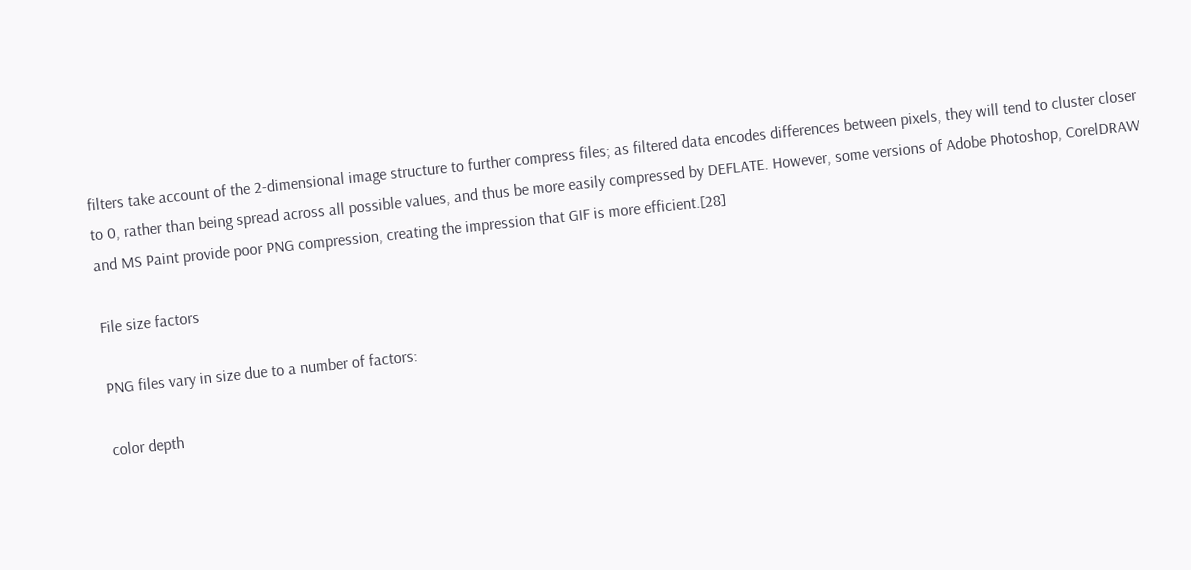filters take account of the 2-dimensional image structure to further compress files; as filtered data encodes differences between pixels, they will tend to cluster closer to 0, rather than being spread across all possible values, and thus be more easily compressed by DEFLATE. However, some versions of Adobe Photoshop, CorelDRAW and MS Paint provide poor PNG compression, creating the impression that GIF is more efficient.[28]

File size factors

PNG files vary in size due to a number of factors:

color depth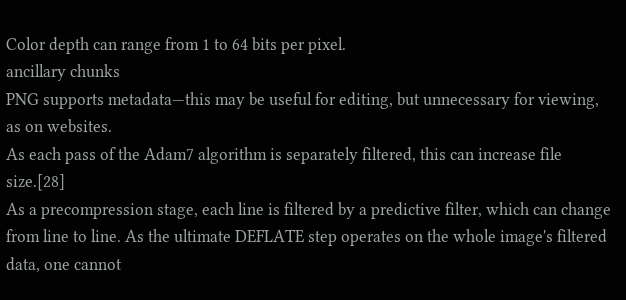Color depth can range from 1 to 64 bits per pixel.
ancillary chunks
PNG supports metadata—this may be useful for editing, but unnecessary for viewing, as on websites.
As each pass of the Adam7 algorithm is separately filtered, this can increase file size.[28]
As a precompression stage, each line is filtered by a predictive filter, which can change from line to line. As the ultimate DEFLATE step operates on the whole image's filtered data, one cannot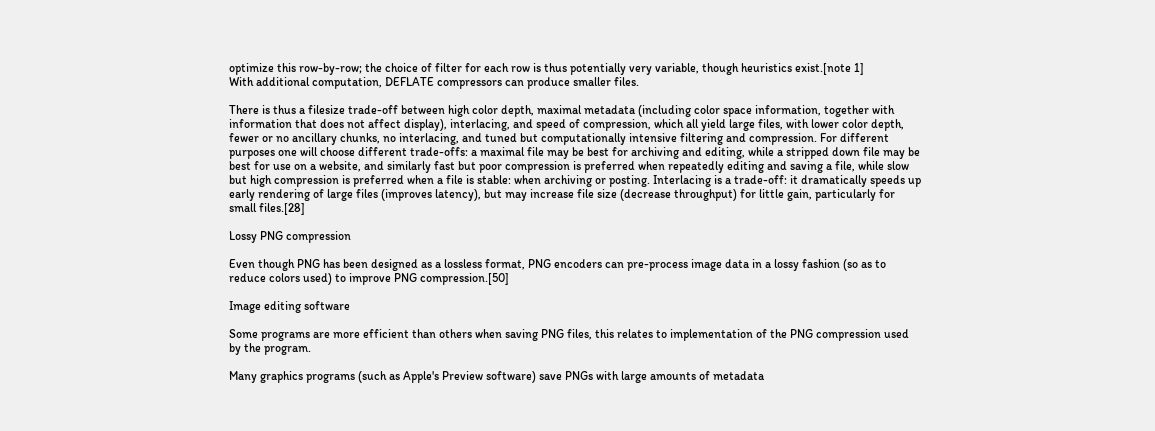optimize this row-by-row; the choice of filter for each row is thus potentially very variable, though heuristics exist.[note 1]
With additional computation, DEFLATE compressors can produce smaller files.

There is thus a filesize trade-off between high color depth, maximal metadata (including color space information, together with information that does not affect display), interlacing, and speed of compression, which all yield large files, with lower color depth, fewer or no ancillary chunks, no interlacing, and tuned but computationally intensive filtering and compression. For different purposes one will choose different trade-offs: a maximal file may be best for archiving and editing, while a stripped down file may be best for use on a website, and similarly fast but poor compression is preferred when repeatedly editing and saving a file, while slow but high compression is preferred when a file is stable: when archiving or posting. Interlacing is a trade-off: it dramatically speeds up early rendering of large files (improves latency), but may increase file size (decrease throughput) for little gain, particularly for small files.[28]

Lossy PNG compression

Even though PNG has been designed as a lossless format, PNG encoders can pre-process image data in a lossy fashion (so as to reduce colors used) to improve PNG compression.[50]

Image editing software

Some programs are more efficient than others when saving PNG files, this relates to implementation of the PNG compression used by the program.

Many graphics programs (such as Apple's Preview software) save PNGs with large amounts of metadata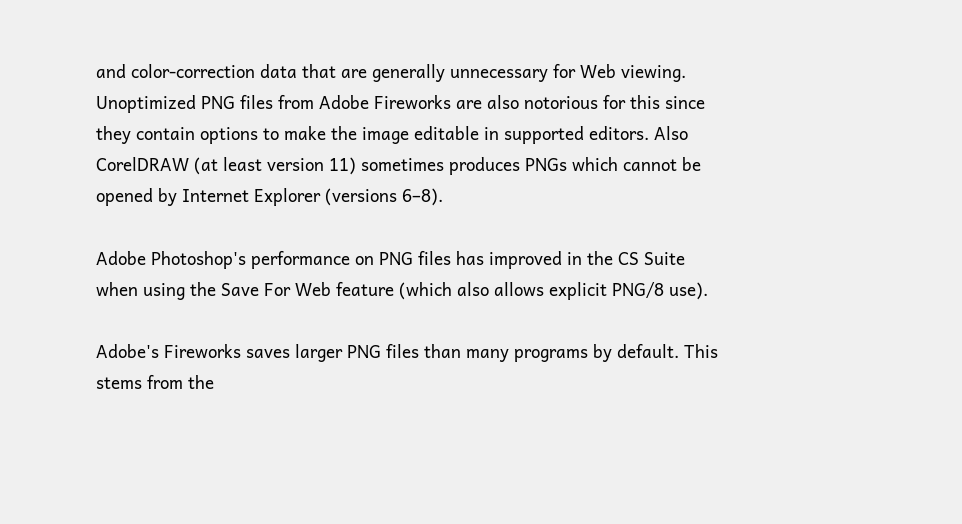and color-correction data that are generally unnecessary for Web viewing. Unoptimized PNG files from Adobe Fireworks are also notorious for this since they contain options to make the image editable in supported editors. Also CorelDRAW (at least version 11) sometimes produces PNGs which cannot be opened by Internet Explorer (versions 6–8).

Adobe Photoshop's performance on PNG files has improved in the CS Suite when using the Save For Web feature (which also allows explicit PNG/8 use).

Adobe's Fireworks saves larger PNG files than many programs by default. This stems from the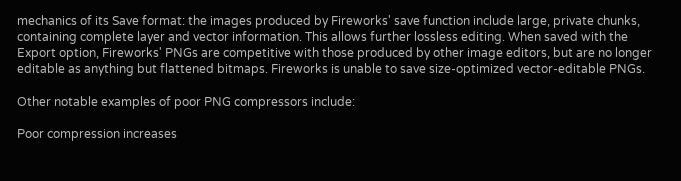mechanics of its Save format: the images produced by Fireworks' save function include large, private chunks, containing complete layer and vector information. This allows further lossless editing. When saved with the Export option, Fireworks' PNGs are competitive with those produced by other image editors, but are no longer editable as anything but flattened bitmaps. Fireworks is unable to save size-optimized vector-editable PNGs.

Other notable examples of poor PNG compressors include:

Poor compression increases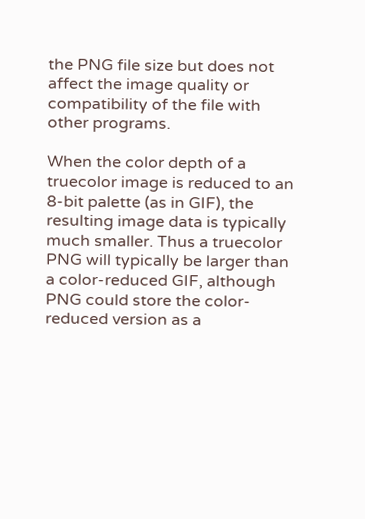the PNG file size but does not affect the image quality or compatibility of the file with other programs.

When the color depth of a truecolor image is reduced to an 8-bit palette (as in GIF), the resulting image data is typically much smaller. Thus a truecolor PNG will typically be larger than a color-reduced GIF, although PNG could store the color-reduced version as a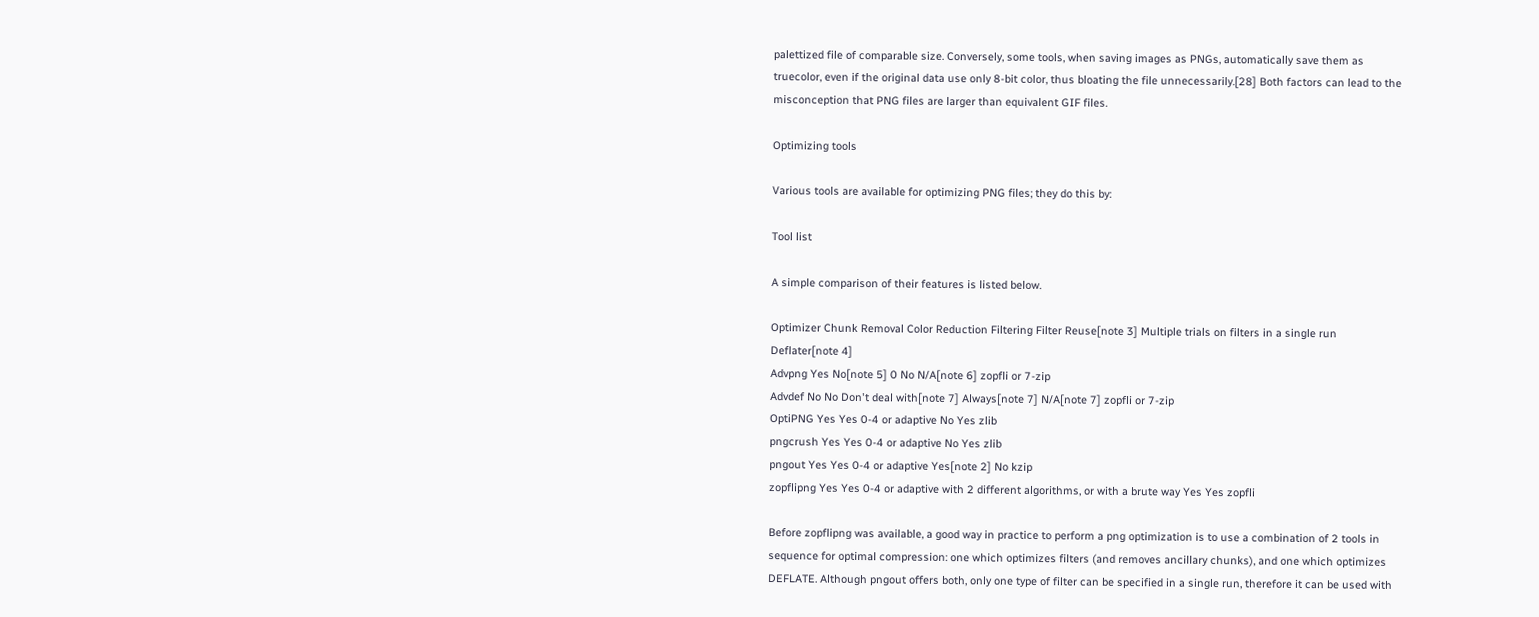palettized file of comparable size. Conversely, some tools, when saving images as PNGs, automatically save them as truecolor, even if the original data use only 8-bit color, thus bloating the file unnecessarily.[28] Both factors can lead to the misconception that PNG files are larger than equivalent GIF files.

Optimizing tools

Various tools are available for optimizing PNG files; they do this by:

Tool list

A simple comparison of their features is listed below.

Optimizer Chunk Removal Color Reduction Filtering Filter Reuse[note 3] Multiple trials on filters in a single run Deflater[note 4]
Advpng Yes No[note 5] 0 No N/A[note 6] zopfli or 7-zip
Advdef No No Don't deal with[note 7] Always[note 7] N/A[note 7] zopfli or 7-zip
OptiPNG Yes Yes 0-4 or adaptive No Yes zlib
pngcrush Yes Yes 0-4 or adaptive No Yes zlib
pngout Yes Yes 0-4 or adaptive Yes[note 2] No kzip
zopflipng Yes Yes 0-4 or adaptive with 2 different algorithms, or with a brute way Yes Yes zopfli

Before zopflipng was available, a good way in practice to perform a png optimization is to use a combination of 2 tools in sequence for optimal compression: one which optimizes filters (and removes ancillary chunks), and one which optimizes DEFLATE. Although pngout offers both, only one type of filter can be specified in a single run, therefore it can be used with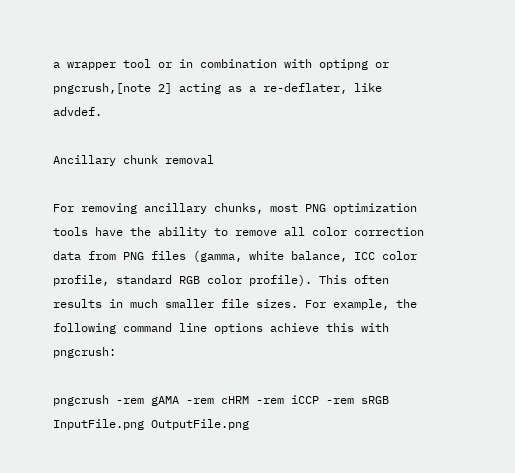a wrapper tool or in combination with optipng or pngcrush,[note 2] acting as a re-deflater, like advdef.

Ancillary chunk removal

For removing ancillary chunks, most PNG optimization tools have the ability to remove all color correction data from PNG files (gamma, white balance, ICC color profile, standard RGB color profile). This often results in much smaller file sizes. For example, the following command line options achieve this with pngcrush:

pngcrush -rem gAMA -rem cHRM -rem iCCP -rem sRGB InputFile.png OutputFile.png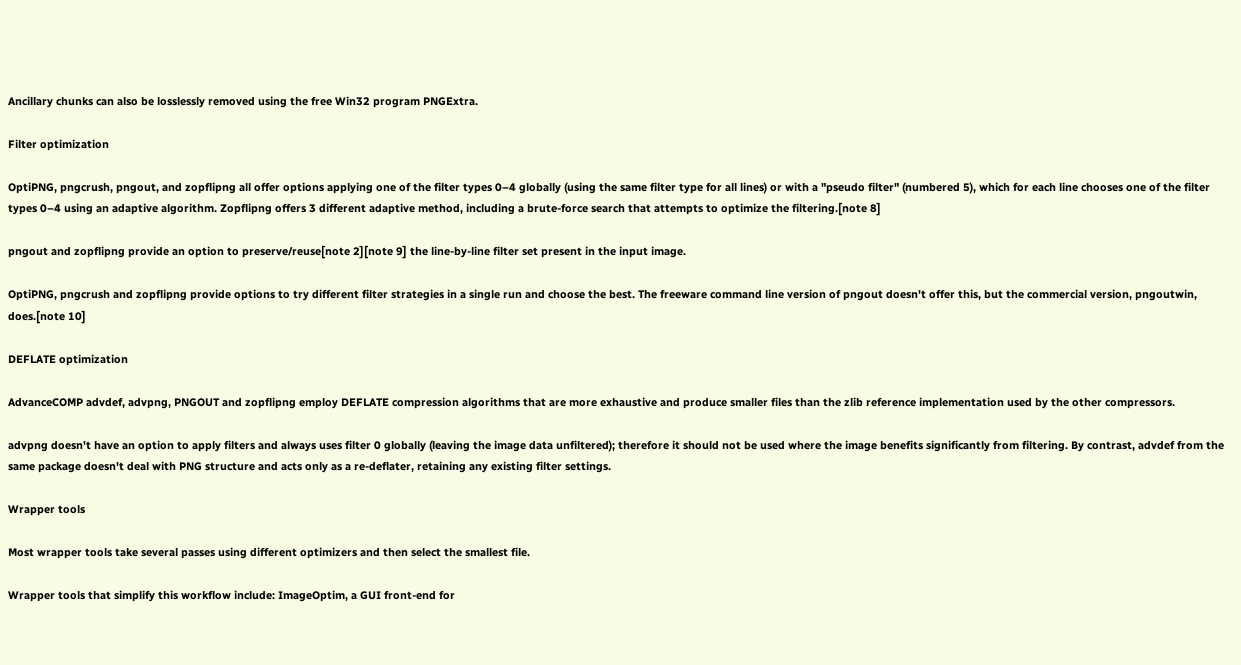Ancillary chunks can also be losslessly removed using the free Win32 program PNGExtra.

Filter optimization

OptiPNG, pngcrush, pngout, and zopflipng all offer options applying one of the filter types 0–4 globally (using the same filter type for all lines) or with a "pseudo filter" (numbered 5), which for each line chooses one of the filter types 0–4 using an adaptive algorithm. Zopflipng offers 3 different adaptive method, including a brute-force search that attempts to optimize the filtering.[note 8]

pngout and zopflipng provide an option to preserve/reuse[note 2][note 9] the line-by-line filter set present in the input image.

OptiPNG, pngcrush and zopflipng provide options to try different filter strategies in a single run and choose the best. The freeware command line version of pngout doesn't offer this, but the commercial version, pngoutwin, does.[note 10]

DEFLATE optimization

AdvanceCOMP advdef, advpng, PNGOUT and zopflipng employ DEFLATE compression algorithms that are more exhaustive and produce smaller files than the zlib reference implementation used by the other compressors.

advpng doesn't have an option to apply filters and always uses filter 0 globally (leaving the image data unfiltered); therefore it should not be used where the image benefits significantly from filtering. By contrast, advdef from the same package doesn't deal with PNG structure and acts only as a re-deflater, retaining any existing filter settings.

Wrapper tools

Most wrapper tools take several passes using different optimizers and then select the smallest file.

Wrapper tools that simplify this workflow include: ImageOptim, a GUI front-end for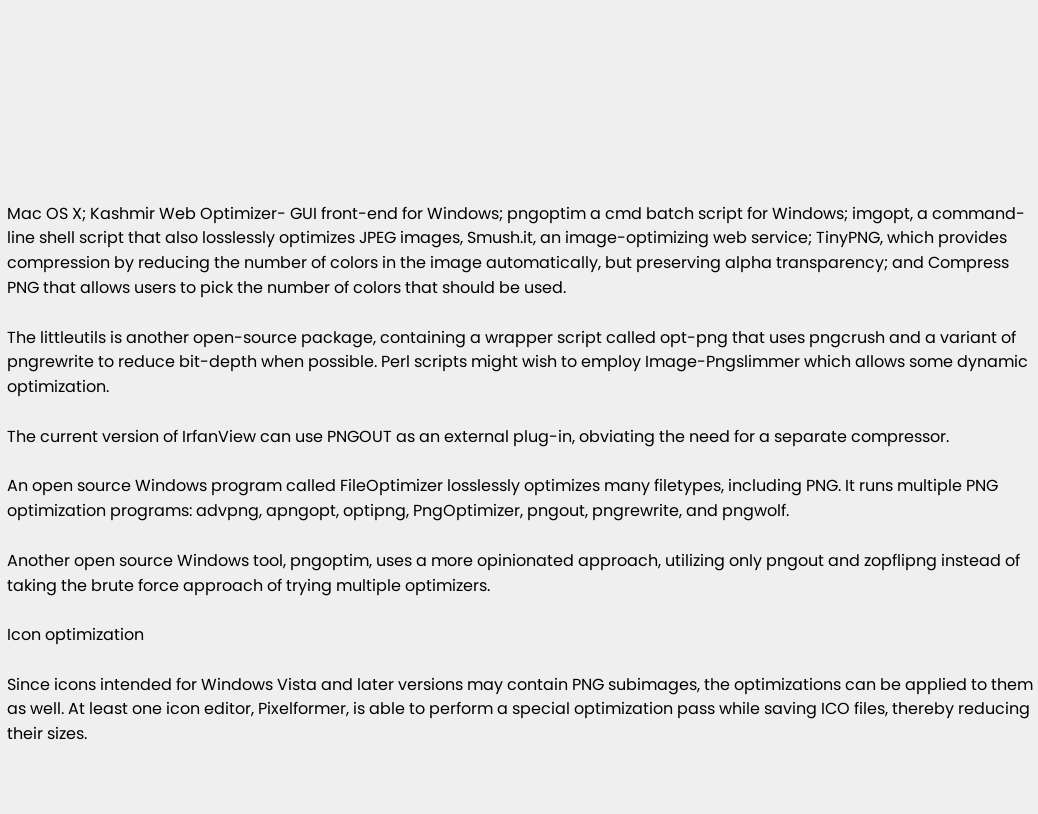Mac OS X; Kashmir Web Optimizer- GUI front-end for Windows; pngoptim a cmd batch script for Windows; imgopt, a command-line shell script that also losslessly optimizes JPEG images, Smush.it, an image-optimizing web service; TinyPNG, which provides compression by reducing the number of colors in the image automatically, but preserving alpha transparency; and Compress PNG that allows users to pick the number of colors that should be used.

The littleutils is another open-source package, containing a wrapper script called opt-png that uses pngcrush and a variant of pngrewrite to reduce bit-depth when possible. Perl scripts might wish to employ Image-Pngslimmer which allows some dynamic optimization.

The current version of IrfanView can use PNGOUT as an external plug-in, obviating the need for a separate compressor.

An open source Windows program called FileOptimizer losslessly optimizes many filetypes, including PNG. It runs multiple PNG optimization programs: advpng, apngopt, optipng, PngOptimizer, pngout, pngrewrite, and pngwolf.

Another open source Windows tool, pngoptim, uses a more opinionated approach, utilizing only pngout and zopflipng instead of taking the brute force approach of trying multiple optimizers.

Icon optimization

Since icons intended for Windows Vista and later versions may contain PNG subimages, the optimizations can be applied to them as well. At least one icon editor, Pixelformer, is able to perform a special optimization pass while saving ICO files, thereby reducing their sizes.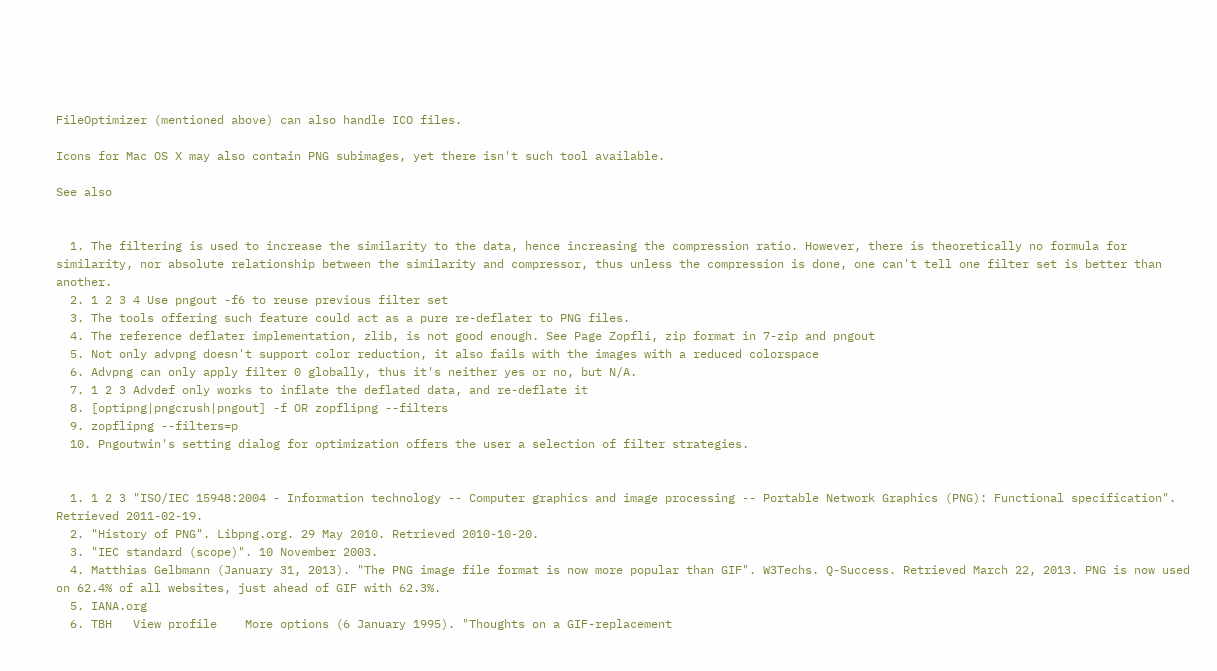FileOptimizer (mentioned above) can also handle ICO files.

Icons for Mac OS X may also contain PNG subimages, yet there isn't such tool available.

See also


  1. The filtering is used to increase the similarity to the data, hence increasing the compression ratio. However, there is theoretically no formula for similarity, nor absolute relationship between the similarity and compressor, thus unless the compression is done, one can't tell one filter set is better than another.
  2. 1 2 3 4 Use pngout -f6 to reuse previous filter set
  3. The tools offering such feature could act as a pure re-deflater to PNG files.
  4. The reference deflater implementation, zlib, is not good enough. See Page Zopfli, zip format in 7-zip and pngout
  5. Not only advpng doesn't support color reduction, it also fails with the images with a reduced colorspace
  6. Advpng can only apply filter 0 globally, thus it's neither yes or no, but N/A.
  7. 1 2 3 Advdef only works to inflate the deflated data, and re-deflate it
  8. [optipng|pngcrush|pngout] -f OR zopflipng --filters
  9. zopflipng --filters=p
  10. Pngoutwin's setting dialog for optimization offers the user a selection of filter strategies.


  1. 1 2 3 "ISO/IEC 15948:2004 - Information technology -- Computer graphics and image processing -- Portable Network Graphics (PNG): Functional specification". Retrieved 2011-02-19.
  2. "History of PNG". Libpng.org. 29 May 2010. Retrieved 2010-10-20.
  3. "IEC standard (scope)". 10 November 2003.
  4. Matthias Gelbmann (January 31, 2013). "The PNG image file format is now more popular than GIF". W3Techs. Q-Success. Retrieved March 22, 2013. PNG is now used on 62.4% of all websites, just ahead of GIF with 62.3%.
  5. IANA.org
  6. TBH   View profile    More options (6 January 1995). "Thoughts on a GIF-replacement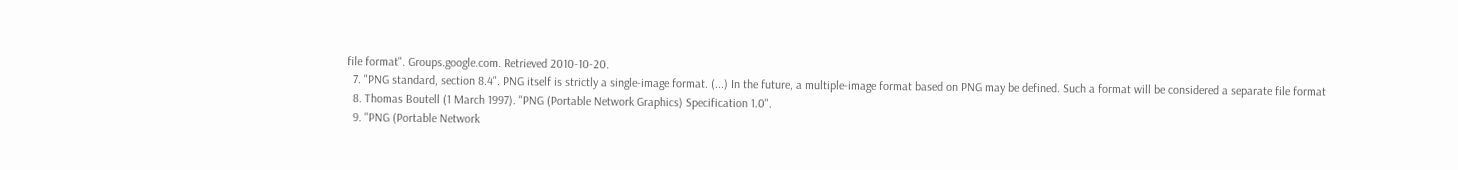file format". Groups.google.com. Retrieved 2010-10-20.
  7. "PNG standard, section 8.4". PNG itself is strictly a single-image format. (...) In the future, a multiple-image format based on PNG may be defined. Such a format will be considered a separate file format
  8. Thomas Boutell (1 March 1997). "PNG (Portable Network Graphics) Specification 1.0".
  9. "PNG (Portable Network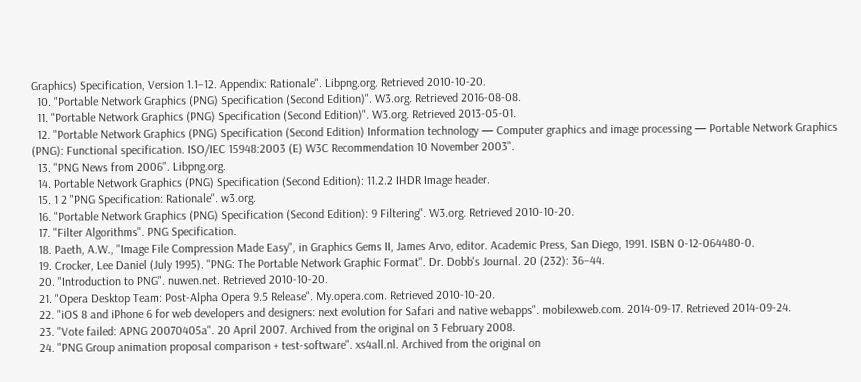Graphics) Specification, Version 1.1–12. Appendix: Rationale". Libpng.org. Retrieved 2010-10-20.
  10. "Portable Network Graphics (PNG) Specification (Second Edition)". W3.org. Retrieved 2016-08-08.
  11. "Portable Network Graphics (PNG) Specification (Second Edition)". W3.org. Retrieved 2013-05-01.
  12. "Portable Network Graphics (PNG) Specification (Second Edition) Information technology — Computer graphics and image processing — Portable Network Graphics (PNG): Functional specification. ISO/IEC 15948:2003 (E) W3C Recommendation 10 November 2003".
  13. "PNG News from 2006". Libpng.org.
  14. Portable Network Graphics (PNG) Specification (Second Edition): 11.2.2 IHDR Image header.
  15. 1 2 "PNG Specification: Rationale". w3.org.
  16. "Portable Network Graphics (PNG) Specification (Second Edition): 9 Filtering". W3.org. Retrieved 2010-10-20.
  17. "Filter Algorithms". PNG Specification.
  18. Paeth, A.W., "Image File Compression Made Easy", in Graphics Gems II, James Arvo, editor. Academic Press, San Diego, 1991. ISBN 0-12-064480-0.
  19. Crocker, Lee Daniel (July 1995). "PNG: The Portable Network Graphic Format". Dr. Dobb's Journal. 20 (232): 36–44.
  20. "Introduction to PNG". nuwen.net. Retrieved 2010-10-20.
  21. "Opera Desktop Team: Post-Alpha Opera 9.5 Release". My.opera.com. Retrieved 2010-10-20.
  22. "iOS 8 and iPhone 6 for web developers and designers: next evolution for Safari and native webapps". mobilexweb.com. 2014-09-17. Retrieved 2014-09-24.
  23. "Vote failed: APNG 20070405a". 20 April 2007. Archived from the original on 3 February 2008.
  24. "PNG Group animation proposal comparison + test-software". xs4all.nl. Archived from the original on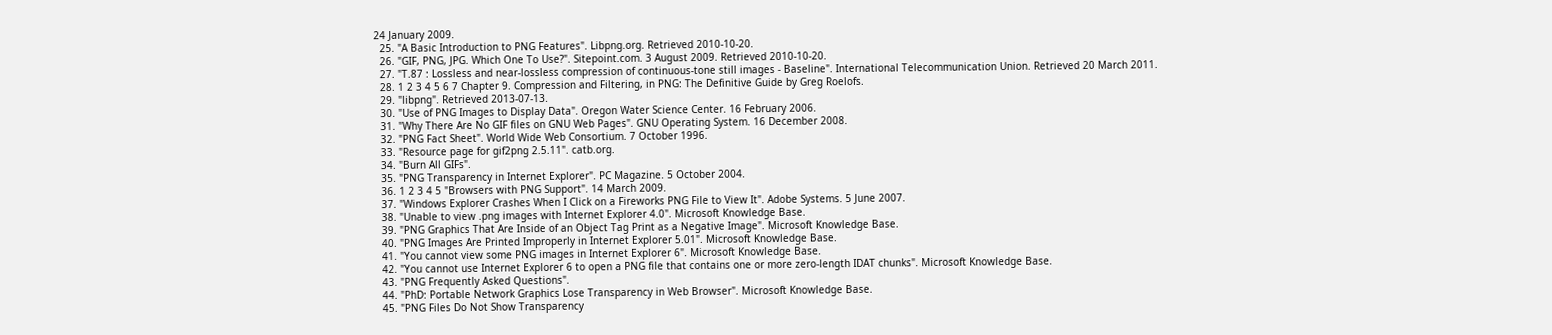24 January 2009.
  25. "A Basic Introduction to PNG Features". Libpng.org. Retrieved 2010-10-20.
  26. "GIF, PNG, JPG. Which One To Use?". Sitepoint.com. 3 August 2009. Retrieved 2010-10-20.
  27. "T.87 : Lossless and near-lossless compression of continuous-tone still images - Baseline". International Telecommunication Union. Retrieved 20 March 2011.
  28. 1 2 3 4 5 6 7 Chapter 9. Compression and Filtering, in PNG: The Definitive Guide by Greg Roelofs.
  29. "libpng". Retrieved 2013-07-13.
  30. "Use of PNG Images to Display Data". Oregon Water Science Center. 16 February 2006.
  31. "Why There Are No GIF files on GNU Web Pages". GNU Operating System. 16 December 2008.
  32. "PNG Fact Sheet". World Wide Web Consortium. 7 October 1996.
  33. "Resource page for gif2png 2.5.11". catb.org.
  34. "Burn All GIFs".
  35. "PNG Transparency in Internet Explorer". PC Magazine. 5 October 2004.
  36. 1 2 3 4 5 "Browsers with PNG Support". 14 March 2009.
  37. "Windows Explorer Crashes When I Click on a Fireworks PNG File to View It". Adobe Systems. 5 June 2007.
  38. "Unable to view .png images with Internet Explorer 4.0". Microsoft Knowledge Base.
  39. "PNG Graphics That Are Inside of an Object Tag Print as a Negative Image". Microsoft Knowledge Base.
  40. "PNG Images Are Printed Improperly in Internet Explorer 5.01". Microsoft Knowledge Base.
  41. "You cannot view some PNG images in Internet Explorer 6". Microsoft Knowledge Base.
  42. "You cannot use Internet Explorer 6 to open a PNG file that contains one or more zero-length IDAT chunks". Microsoft Knowledge Base.
  43. "PNG Frequently Asked Questions".
  44. "PhD: Portable Network Graphics Lose Transparency in Web Browser". Microsoft Knowledge Base.
  45. "PNG Files Do Not Show Transparency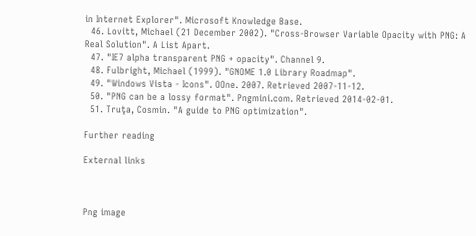in Internet Explorer". Microsoft Knowledge Base.
  46. Lovitt, Michael (21 December 2002). "Cross-Browser Variable Opacity with PNG: A Real Solution". A List Apart.
  47. "IE7 alpha transparent PNG + opacity". Channel 9.
  48. Fulbright, Michael (1999). "GNOME 1.0 Library Roadmap".
  49. "Windows Vista - Icons". OOne. 2007. Retrieved 2007-11-12.
  50. "PNG can be a lossy format". Pngmini.com. Retrieved 2014-02-01.
  51. Truţa, Cosmin. "A guide to PNG optimization".

Further reading

External links



Png image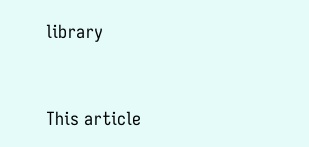library


This article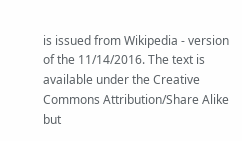is issued from Wikipedia - version of the 11/14/2016. The text is available under the Creative Commons Attribution/Share Alike but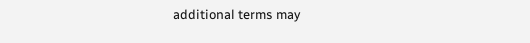additional terms may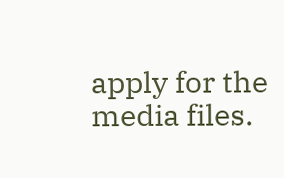apply for the media files.